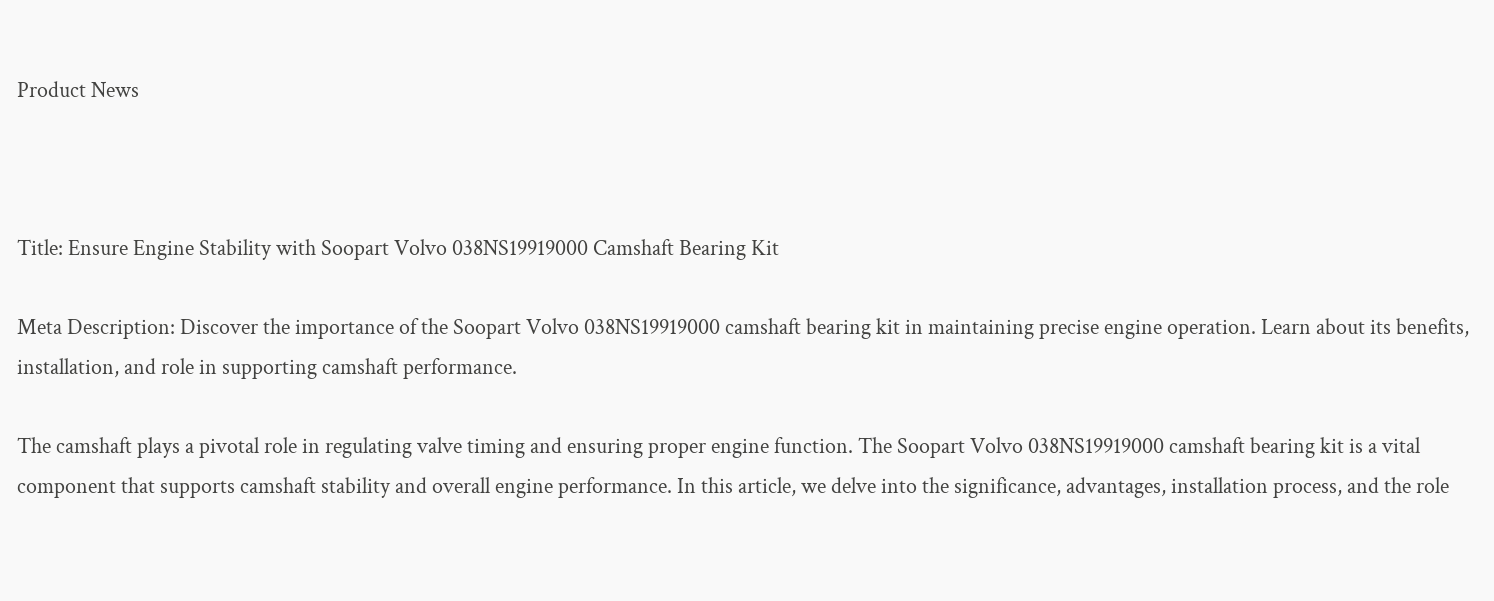Product News



Title: Ensure Engine Stability with Soopart Volvo 038NS19919000 Camshaft Bearing Kit

Meta Description: Discover the importance of the Soopart Volvo 038NS19919000 camshaft bearing kit in maintaining precise engine operation. Learn about its benefits, installation, and role in supporting camshaft performance.

The camshaft plays a pivotal role in regulating valve timing and ensuring proper engine function. The Soopart Volvo 038NS19919000 camshaft bearing kit is a vital component that supports camshaft stability and overall engine performance. In this article, we delve into the significance, advantages, installation process, and the role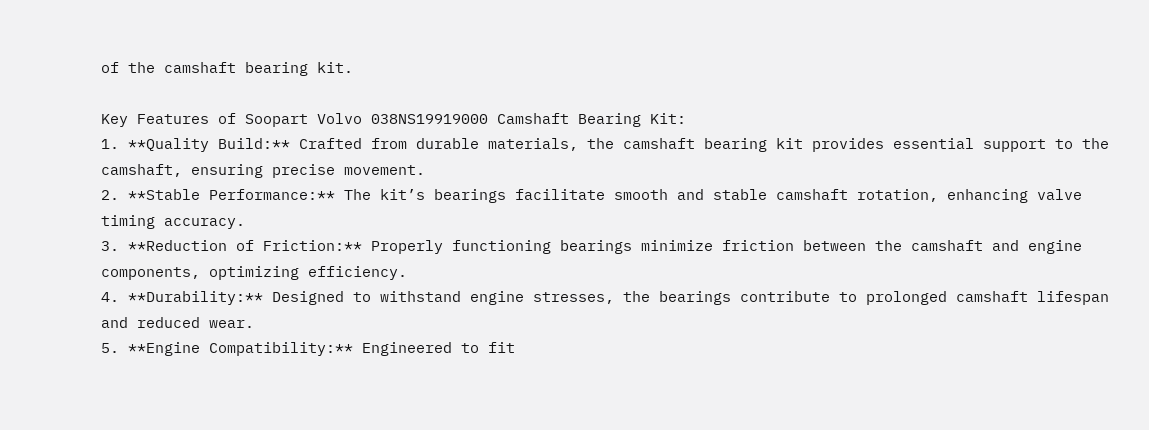of the camshaft bearing kit.

Key Features of Soopart Volvo 038NS19919000 Camshaft Bearing Kit:
1. **Quality Build:** Crafted from durable materials, the camshaft bearing kit provides essential support to the camshaft, ensuring precise movement.
2. **Stable Performance:** The kit’s bearings facilitate smooth and stable camshaft rotation, enhancing valve timing accuracy.
3. **Reduction of Friction:** Properly functioning bearings minimize friction between the camshaft and engine components, optimizing efficiency.
4. **Durability:** Designed to withstand engine stresses, the bearings contribute to prolonged camshaft lifespan and reduced wear.
5. **Engine Compatibility:** Engineered to fit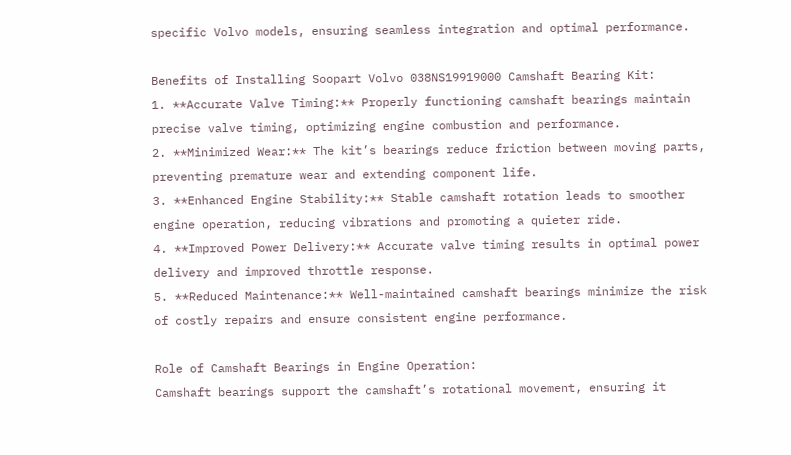specific Volvo models, ensuring seamless integration and optimal performance.

Benefits of Installing Soopart Volvo 038NS19919000 Camshaft Bearing Kit:
1. **Accurate Valve Timing:** Properly functioning camshaft bearings maintain precise valve timing, optimizing engine combustion and performance.
2. **Minimized Wear:** The kit’s bearings reduce friction between moving parts, preventing premature wear and extending component life.
3. **Enhanced Engine Stability:** Stable camshaft rotation leads to smoother engine operation, reducing vibrations and promoting a quieter ride.
4. **Improved Power Delivery:** Accurate valve timing results in optimal power delivery and improved throttle response.
5. **Reduced Maintenance:** Well-maintained camshaft bearings minimize the risk of costly repairs and ensure consistent engine performance.

Role of Camshaft Bearings in Engine Operation:
Camshaft bearings support the camshaft’s rotational movement, ensuring it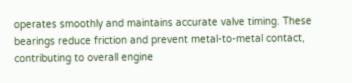operates smoothly and maintains accurate valve timing. These bearings reduce friction and prevent metal-to-metal contact, contributing to overall engine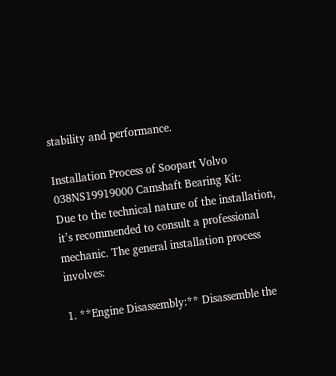stability and performance.

Installation Process of Soopart Volvo 038NS19919000 Camshaft Bearing Kit:
Due to the technical nature of the installation, it’s recommended to consult a professional mechanic. The general installation process involves:

1. **Engine Disassembly:** Disassemble the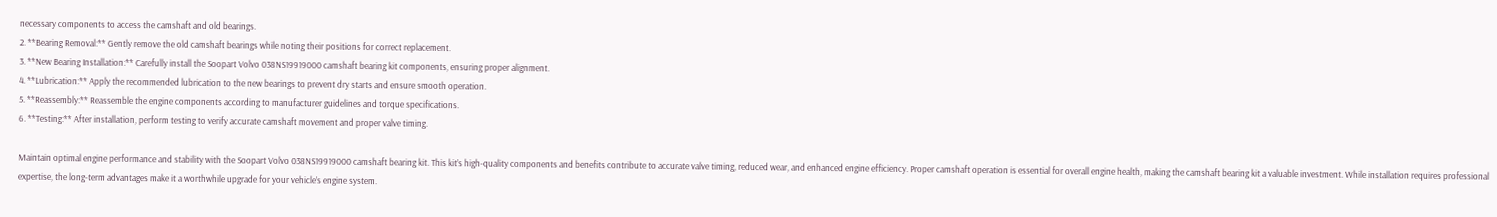necessary components to access the camshaft and old bearings.
2. **Bearing Removal:** Gently remove the old camshaft bearings while noting their positions for correct replacement.
3. **New Bearing Installation:** Carefully install the Soopart Volvo 038NS19919000 camshaft bearing kit components, ensuring proper alignment.
4. **Lubrication:** Apply the recommended lubrication to the new bearings to prevent dry starts and ensure smooth operation.
5. **Reassembly:** Reassemble the engine components according to manufacturer guidelines and torque specifications.
6. **Testing:** After installation, perform testing to verify accurate camshaft movement and proper valve timing.

Maintain optimal engine performance and stability with the Soopart Volvo 038NS19919000 camshaft bearing kit. This kit’s high-quality components and benefits contribute to accurate valve timing, reduced wear, and enhanced engine efficiency. Proper camshaft operation is essential for overall engine health, making the camshaft bearing kit a valuable investment. While installation requires professional expertise, the long-term advantages make it a worthwhile upgrade for your vehicle’s engine system.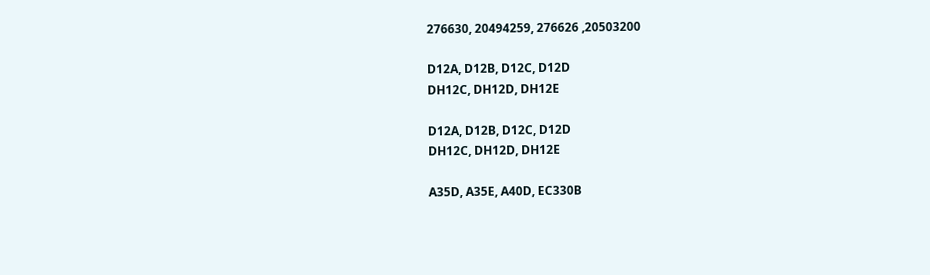276630, 20494259, 276626 ,20503200

D12A, D12B, D12C, D12D
DH12C, DH12D, DH12E

D12A, D12B, D12C, D12D
DH12C, DH12D, DH12E

A35D, A35E, A40D, EC330B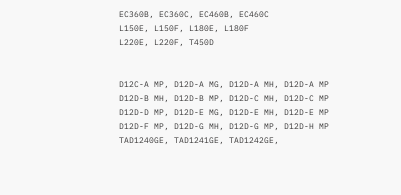EC360B, EC360C, EC460B, EC460C
L150E, L150F, L180E, L180F
L220E, L220F, T450D


D12C-A MP, D12D-A MG, D12D-A MH, D12D-A MP
D12D-B MH, D12D-B MP, D12D-C MH, D12D-C MP
D12D-D MP, D12D-E MG, D12D-E MH, D12D-E MP
D12D-F MP, D12D-G MH, D12D-G MP, D12D-H MP
TAD1240GE, TAD1241GE, TAD1242GE,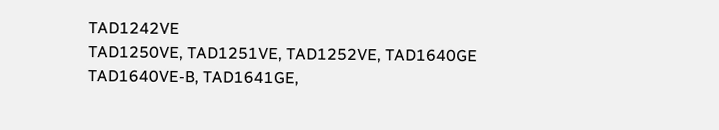TAD1242VE
TAD1250VE, TAD1251VE, TAD1252VE, TAD1640GE
TAD1640VE-B, TAD1641GE,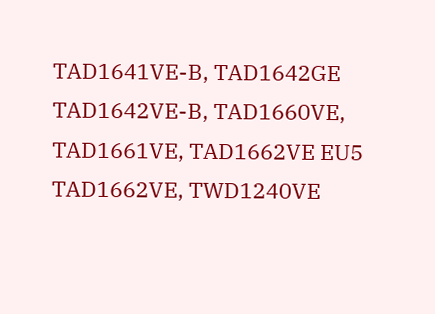TAD1641VE-B, TAD1642GE
TAD1642VE-B, TAD1660VE, TAD1661VE, TAD1662VE EU5
TAD1662VE, TWD1240VE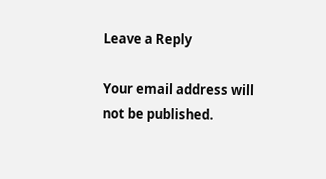Leave a Reply

Your email address will not be published.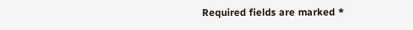Required fields are marked *